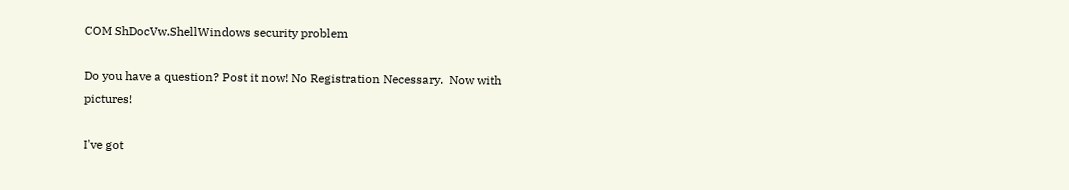COM ShDocVw.ShellWindows security problem

Do you have a question? Post it now! No Registration Necessary.  Now with pictures!

I've got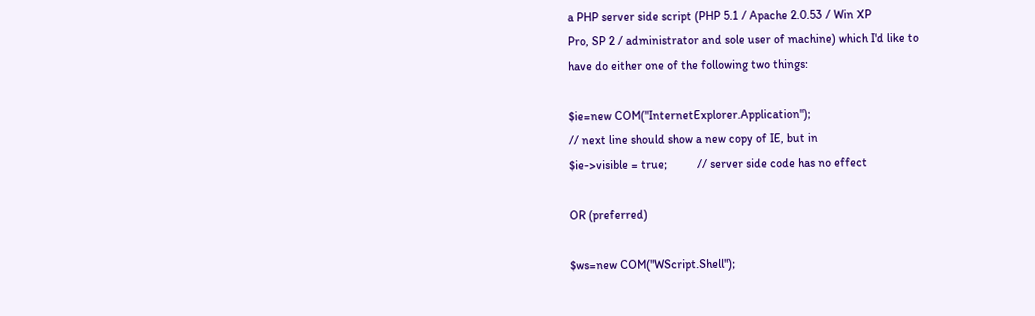a PHP server side script (PHP 5.1 / Apache 2.0.53 / Win XP
Pro, SP 2 / administrator and sole user of machine) which I'd like to
have do either one of the following two things:

$ie=new COM("InternetExplorer.Application");
// next line should show a new copy of IE, but in
$ie->visible = true;          // server side code has no effect

OR (preferred)

$ws=new COM("WScript.Shell");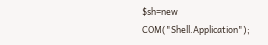$sh=new COM("Shell.Application");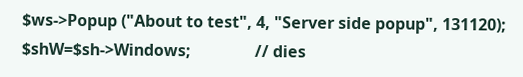$ws->Popup ("About to test", 4, "Server side popup", 131120);
$shW=$sh->Windows;                // dies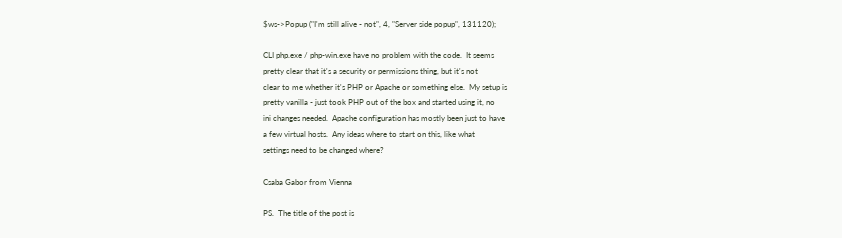$ws->Popup ("I'm still alive - not", 4, "Server side popup", 131120);

CLI php.exe / php-win.exe have no problem with the code.  It seems
pretty clear that it's a security or permissions thing, but it's not
clear to me whether it's PHP or Apache or something else.  My setup is
pretty vanilla - just took PHP out of the box and started using it, no
ini changes needed.  Apache configuration has mostly been just to have
a few virtual hosts.  Any ideas where to start on this, like what
settings need to be changed where?

Csaba Gabor from Vienna

PS.  The title of the post is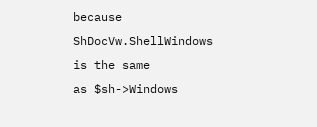because ShDocVw.ShellWindows is the same
as $sh->Windows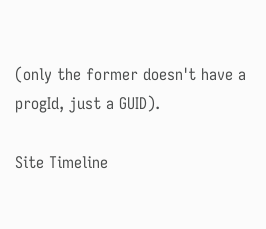(only the former doesn't have a progId, just a GUID).

Site Timeline